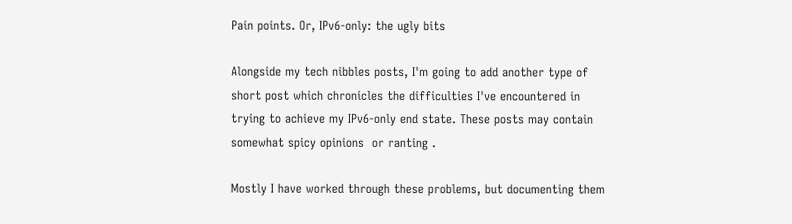Pain points. Or, IPv6-only: the ugly bits

Alongside my tech nibbles posts, I'm going to add another type of short post which chronicles the difficulties I've encountered in trying to achieve my IPv6-only end state. These posts may contain somewhat spicy opinions  or ranting .

Mostly I have worked through these problems, but documenting them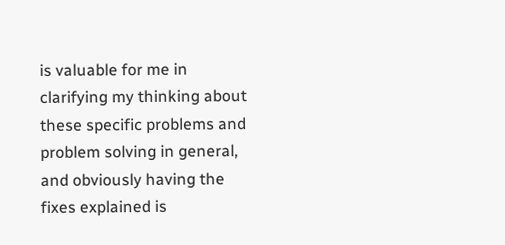is valuable for me in clarifying my thinking about these specific problems and problem solving in general, and obviously having the fixes explained is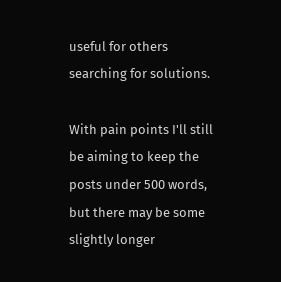useful for others searching for solutions.

With pain points I'll still be aiming to keep the posts under 500 words, but there may be some slightly longer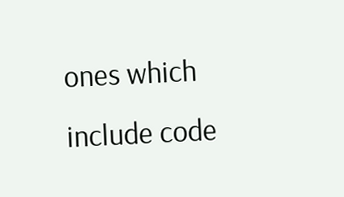ones which include code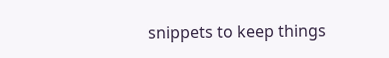snippets to keep things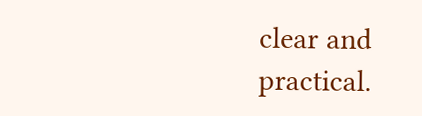clear and practical.